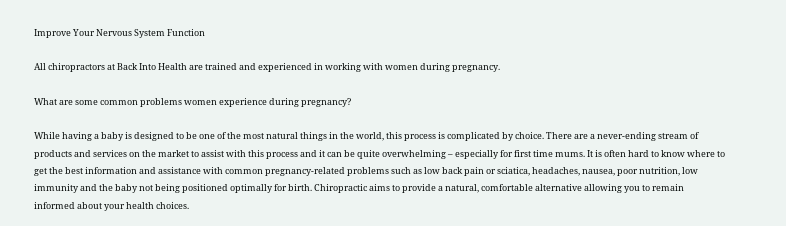Improve Your Nervous System Function

All chiropractors at Back Into Health are trained and experienced in working with women during pregnancy.

What are some common problems women experience during pregnancy?

While having a baby is designed to be one of the most natural things in the world, this process is complicated by choice. There are a never-ending stream of products and services on the market to assist with this process and it can be quite overwhelming – especially for first time mums. It is often hard to know where to get the best information and assistance with common pregnancy-related problems such as low back pain or sciatica, headaches, nausea, poor nutrition, low immunity and the baby not being positioned optimally for birth. Chiropractic aims to provide a natural, comfortable alternative allowing you to remain informed about your health choices.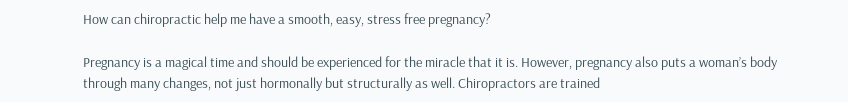How can chiropractic help me have a smooth, easy, stress free pregnancy?

Pregnancy is a magical time and should be experienced for the miracle that it is. However, pregnancy also puts a woman’s body through many changes, not just hormonally but structurally as well. Chiropractors are trained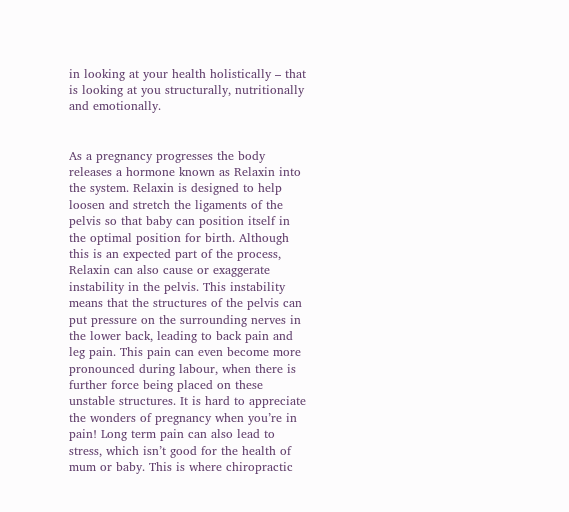in looking at your health holistically – that is looking at you structurally, nutritionally and emotionally.


As a pregnancy progresses the body releases a hormone known as Relaxin into the system. Relaxin is designed to help loosen and stretch the ligaments of the pelvis so that baby can position itself in the optimal position for birth. Although this is an expected part of the process, Relaxin can also cause or exaggerate instability in the pelvis. This instability means that the structures of the pelvis can put pressure on the surrounding nerves in the lower back, leading to back pain and leg pain. This pain can even become more pronounced during labour, when there is further force being placed on these unstable structures. It is hard to appreciate the wonders of pregnancy when you’re in pain! Long term pain can also lead to stress, which isn’t good for the health of mum or baby. This is where chiropractic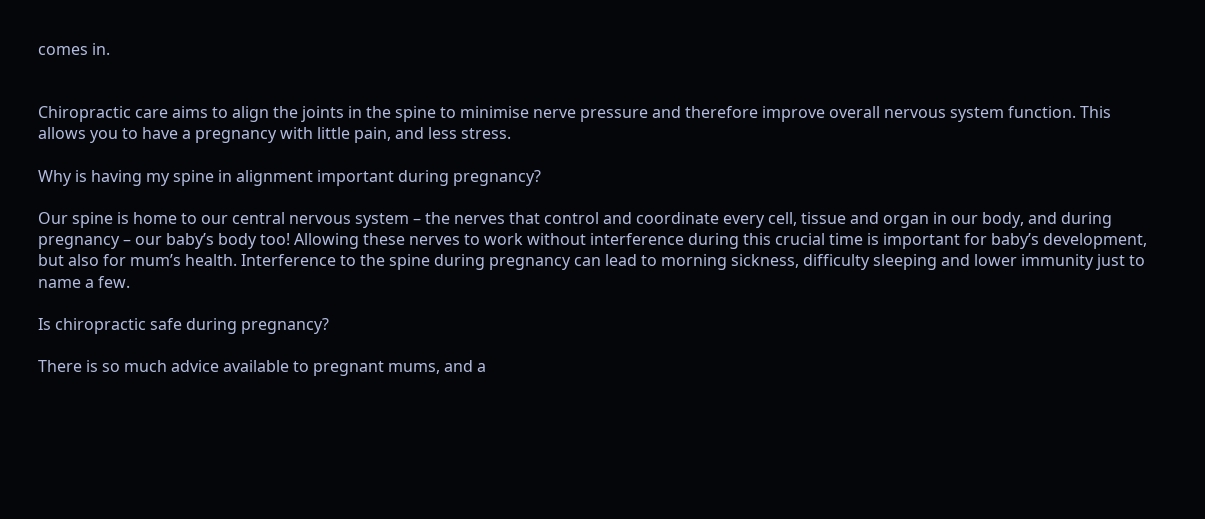comes in.


Chiropractic care aims to align the joints in the spine to minimise nerve pressure and therefore improve overall nervous system function. This allows you to have a pregnancy with little pain, and less stress.

Why is having my spine in alignment important during pregnancy?

Our spine is home to our central nervous system – the nerves that control and coordinate every cell, tissue and organ in our body, and during pregnancy – our baby’s body too! Allowing these nerves to work without interference during this crucial time is important for baby’s development, but also for mum’s health. Interference to the spine during pregnancy can lead to morning sickness, difficulty sleeping and lower immunity just to name a few.

Is chiropractic safe during pregnancy?

There is so much advice available to pregnant mums, and a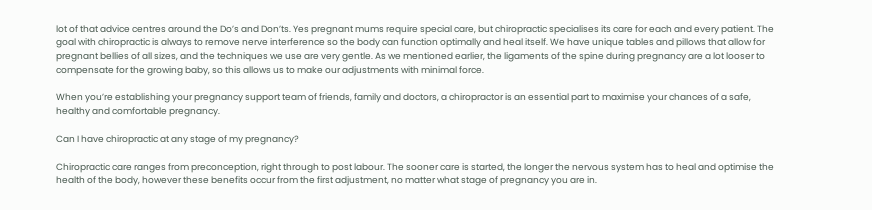lot of that advice centres around the Do’s and Don’ts. Yes pregnant mums require special care, but chiropractic specialises its care for each and every patient. The goal with chiropractic is always to remove nerve interference so the body can function optimally and heal itself. We have unique tables and pillows that allow for pregnant bellies of all sizes, and the techniques we use are very gentle. As we mentioned earlier, the ligaments of the spine during pregnancy are a lot looser to compensate for the growing baby, so this allows us to make our adjustments with minimal force.

When you’re establishing your pregnancy support team of friends, family and doctors, a chiropractor is an essential part to maximise your chances of a safe, healthy and comfortable pregnancy.

Can I have chiropractic at any stage of my pregnancy?

Chiropractic care ranges from preconception, right through to post labour. The sooner care is started, the longer the nervous system has to heal and optimise the health of the body, however these benefits occur from the first adjustment, no matter what stage of pregnancy you are in.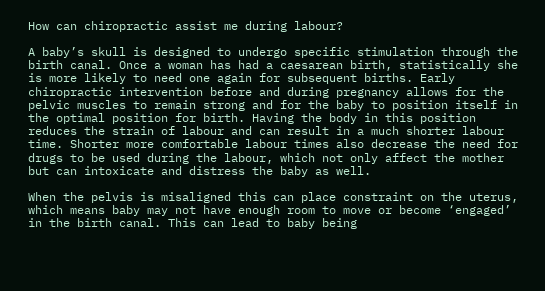How can chiropractic assist me during labour?

A baby’s skull is designed to undergo specific stimulation through the birth canal. Once a woman has had a caesarean birth, statistically she is more likely to need one again for subsequent births. Early chiropractic intervention before and during pregnancy allows for the pelvic muscles to remain strong and for the baby to position itself in the optimal position for birth. Having the body in this position reduces the strain of labour and can result in a much shorter labour time. Shorter more comfortable labour times also decrease the need for drugs to be used during the labour, which not only affect the mother but can intoxicate and distress the baby as well.

When the pelvis is misaligned this can place constraint on the uterus, which means baby may not have enough room to move or become ‘engaged’ in the birth canal. This can lead to baby being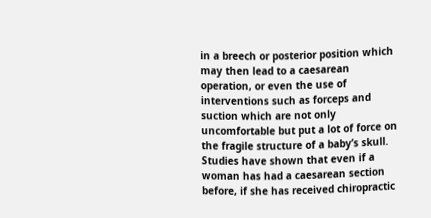in a breech or posterior position which may then lead to a caesarean operation, or even the use of interventions such as forceps and suction which are not only uncomfortable but put a lot of force on the fragile structure of a baby’s skull. Studies have shown that even if a woman has had a caesarean section before, if she has received chiropractic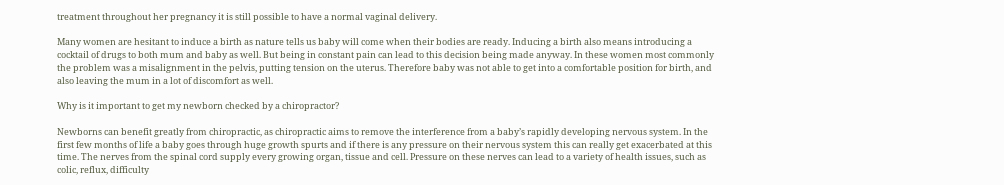treatment throughout her pregnancy it is still possible to have a normal vaginal delivery.

Many women are hesitant to induce a birth as nature tells us baby will come when their bodies are ready. Inducing a birth also means introducing a cocktail of drugs to both mum and baby as well. But being in constant pain can lead to this decision being made anyway. In these women most commonly the problem was a misalignment in the pelvis, putting tension on the uterus. Therefore baby was not able to get into a comfortable position for birth, and also leaving the mum in a lot of discomfort as well.

Why is it important to get my newborn checked by a chiropractor?

Newborns can benefit greatly from chiropractic, as chiropractic aims to remove the interference from a baby’s rapidly developing nervous system. In the first few months of life a baby goes through huge growth spurts and if there is any pressure on their nervous system this can really get exacerbated at this time. The nerves from the spinal cord supply every growing organ, tissue and cell. Pressure on these nerves can lead to a variety of health issues, such as colic, reflux, difficulty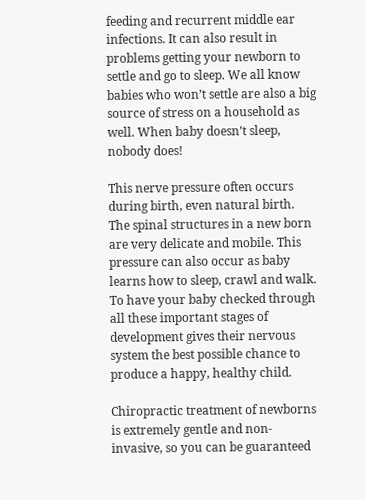feeding and recurrent middle ear infections. It can also result in problems getting your newborn to settle and go to sleep. We all know babies who won’t settle are also a big source of stress on a household as well. When baby doesn’t sleep, nobody does!

This nerve pressure often occurs during birth, even natural birth. The spinal structures in a new born are very delicate and mobile. This pressure can also occur as baby learns how to sleep, crawl and walk. To have your baby checked through all these important stages of development gives their nervous system the best possible chance to produce a happy, healthy child.

Chiropractic treatment of newborns is extremely gentle and non-invasive, so you can be guaranteed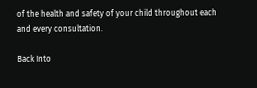of the health and safety of your child throughout each and every consultation.

Back Into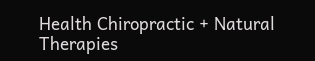Health Chiropractic + Natural Therapies